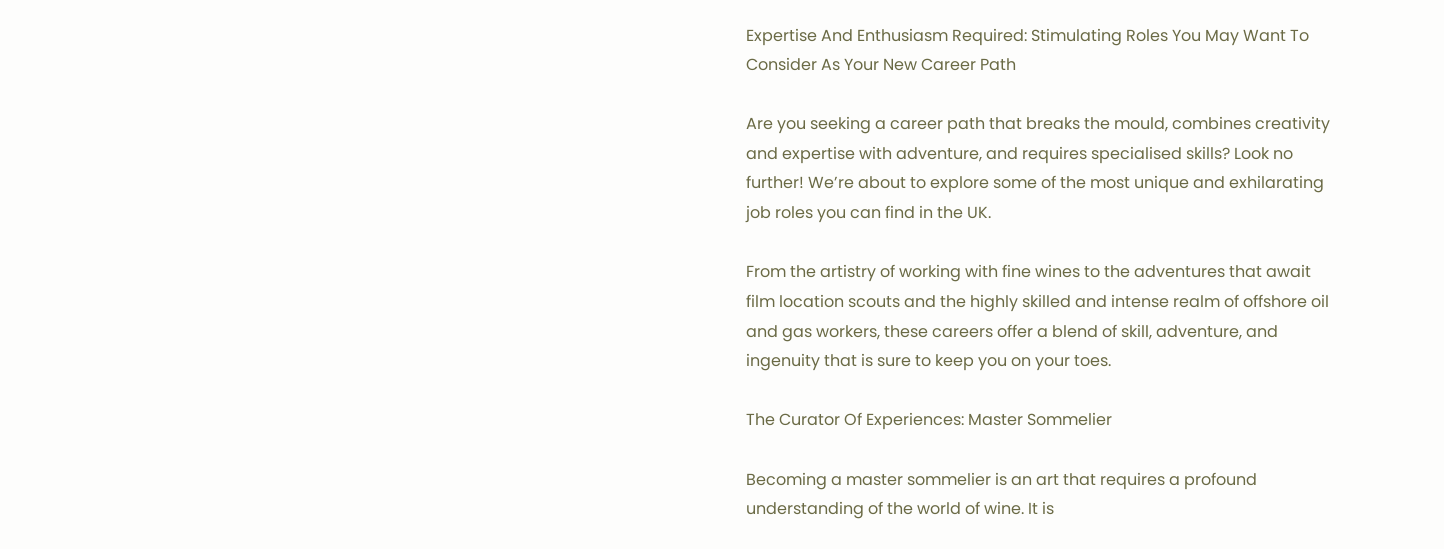Expertise And Enthusiasm Required: Stimulating Roles You May Want To Consider As Your New Career Path

Are you seeking a career path that breaks the mould, combines creativity and expertise with adventure, and requires specialised skills? Look no further! We’re about to explore some of the most unique and exhilarating job roles you can find in the UK.

From the artistry of working with fine wines to the adventures that await film location scouts and the highly skilled and intense realm of offshore oil and gas workers, these careers offer a blend of skill, adventure, and ingenuity that is sure to keep you on your toes.

The Curator Of Experiences: Master Sommelier

Becoming a master sommelier is an art that requires a profound understanding of the world of wine. It is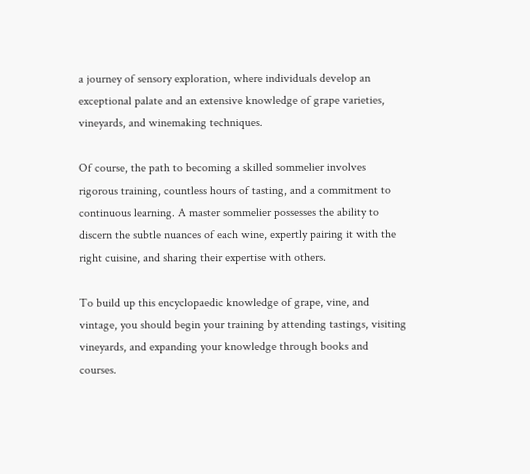a journey of sensory exploration, where individuals develop an exceptional palate and an extensive knowledge of grape varieties, vineyards, and winemaking techniques.

Of course, the path to becoming a skilled sommelier involves rigorous training, countless hours of tasting, and a commitment to continuous learning. A master sommelier possesses the ability to discern the subtle nuances of each wine, expertly pairing it with the right cuisine, and sharing their expertise with others.

To build up this encyclopaedic knowledge of grape, vine, and vintage, you should begin your training by attending tastings, visiting vineyards, and expanding your knowledge through books and courses.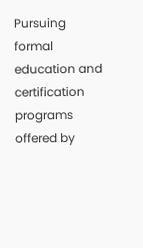Pursuing formal education and certification programs offered by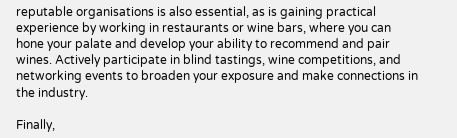reputable organisations is also essential, as is gaining practical experience by working in restaurants or wine bars, where you can hone your palate and develop your ability to recommend and pair wines. Actively participate in blind tastings, wine competitions, and networking events to broaden your exposure and make connections in the industry.

Finally,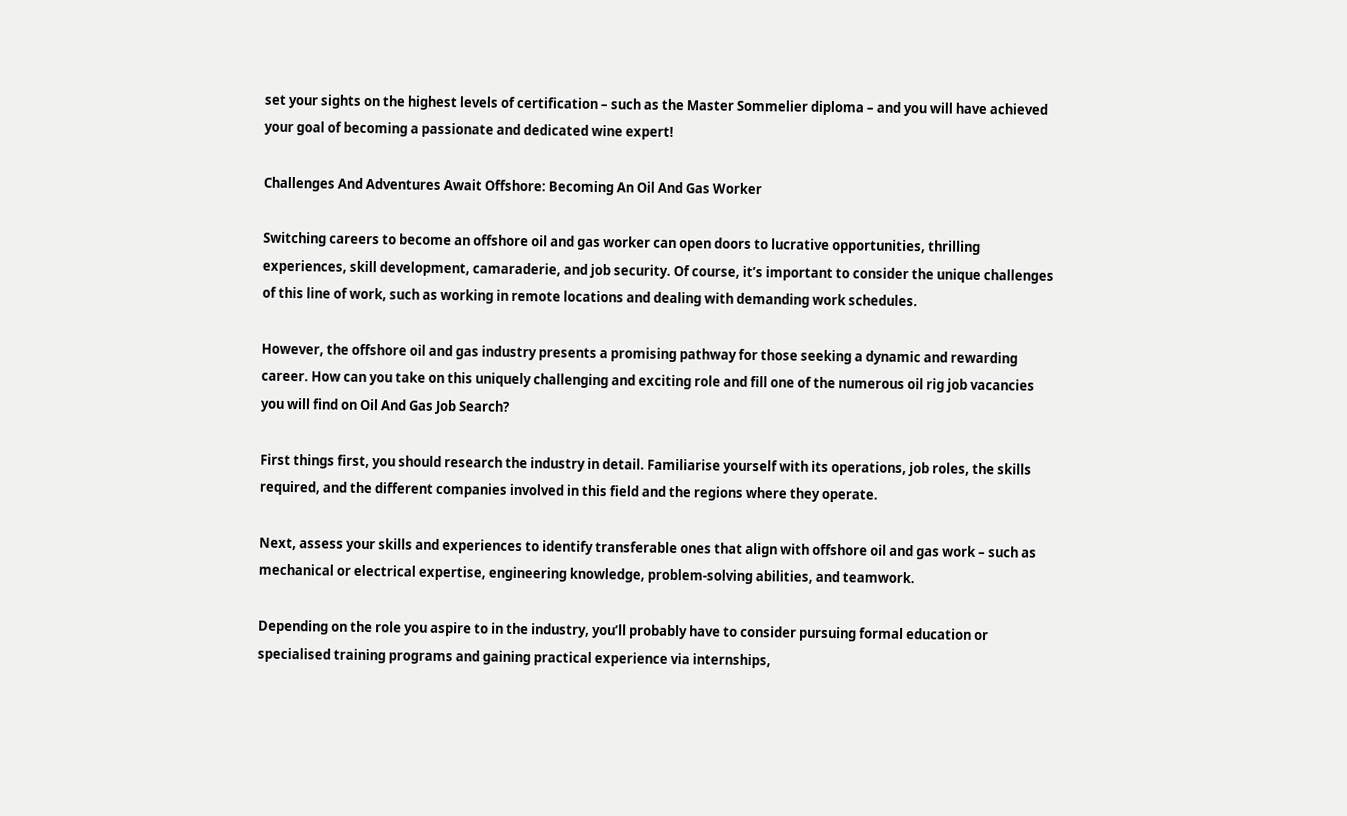set your sights on the highest levels of certification – such as the Master Sommelier diploma – and you will have achieved your goal of becoming a passionate and dedicated wine expert!

Challenges And Adventures Await Offshore: Becoming An Oil And Gas Worker

Switching careers to become an offshore oil and gas worker can open doors to lucrative opportunities, thrilling experiences, skill development, camaraderie, and job security. Of course, it’s important to consider the unique challenges of this line of work, such as working in remote locations and dealing with demanding work schedules.

However, the offshore oil and gas industry presents a promising pathway for those seeking a dynamic and rewarding career. How can you take on this uniquely challenging and exciting role and fill one of the numerous oil rig job vacancies you will find on Oil And Gas Job Search?

First things first, you should research the industry in detail. Familiarise yourself with its operations, job roles, the skills required, and the different companies involved in this field and the regions where they operate.

Next, assess your skills and experiences to identify transferable ones that align with offshore oil and gas work – such as mechanical or electrical expertise, engineering knowledge, problem-solving abilities, and teamwork.

Depending on the role you aspire to in the industry, you’ll probably have to consider pursuing formal education or specialised training programs and gaining practical experience via internships,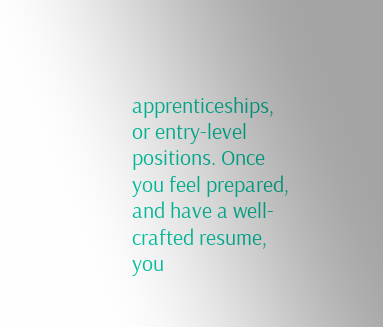apprenticeships, or entry-level positions. Once you feel prepared, and have a well-crafted resume, you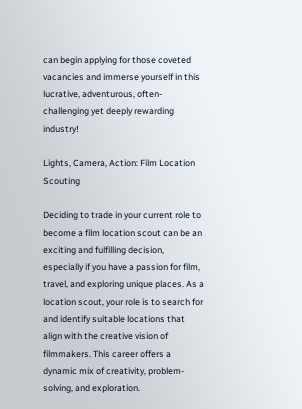can begin applying for those coveted vacancies and immerse yourself in this lucrative, adventurous, often-challenging yet deeply rewarding industry!

Lights, Camera, Action: Film Location Scouting

Deciding to trade in your current role to become a film location scout can be an exciting and fulfilling decision, especially if you have a passion for film, travel, and exploring unique places. As a location scout, your role is to search for and identify suitable locations that align with the creative vision of filmmakers. This career offers a dynamic mix of creativity, problem-solving, and exploration.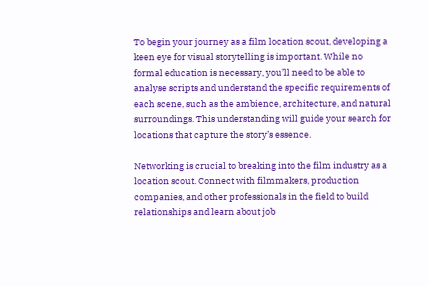To begin your journey as a film location scout, developing a keen eye for visual storytelling is important. While no formal education is necessary, you’ll need to be able to analyse scripts and understand the specific requirements of each scene, such as the ambience, architecture, and natural surroundings. This understanding will guide your search for locations that capture the story’s essence.

Networking is crucial to breaking into the film industry as a location scout. Connect with filmmakers, production companies, and other professionals in the field to build relationships and learn about job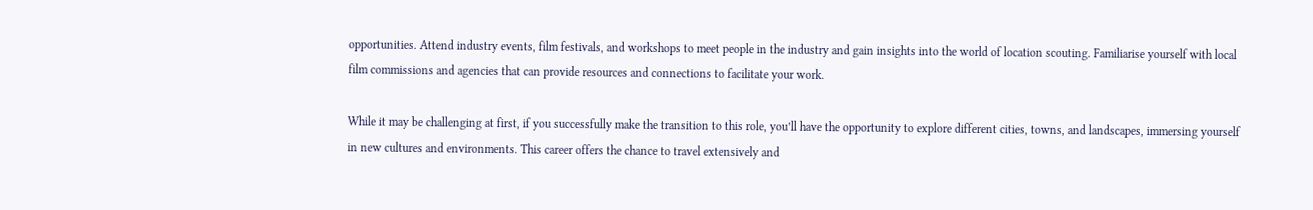opportunities. Attend industry events, film festivals, and workshops to meet people in the industry and gain insights into the world of location scouting. Familiarise yourself with local film commissions and agencies that can provide resources and connections to facilitate your work.

While it may be challenging at first, if you successfully make the transition to this role, you’ll have the opportunity to explore different cities, towns, and landscapes, immersing yourself in new cultures and environments. This career offers the chance to travel extensively and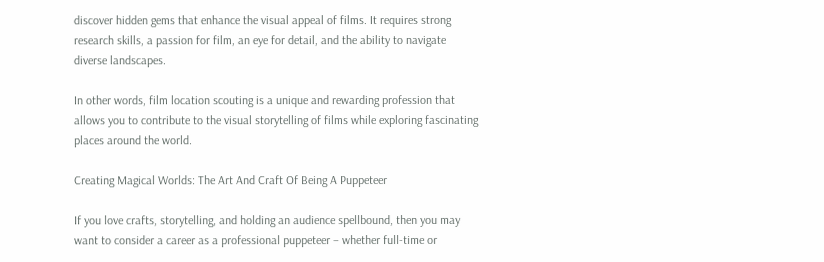discover hidden gems that enhance the visual appeal of films. It requires strong research skills, a passion for film, an eye for detail, and the ability to navigate diverse landscapes.

In other words, film location scouting is a unique and rewarding profession that allows you to contribute to the visual storytelling of films while exploring fascinating places around the world.

Creating Magical Worlds: The Art And Craft Of Being A Puppeteer

If you love crafts, storytelling, and holding an audience spellbound, then you may want to consider a career as a professional puppeteer – whether full-time or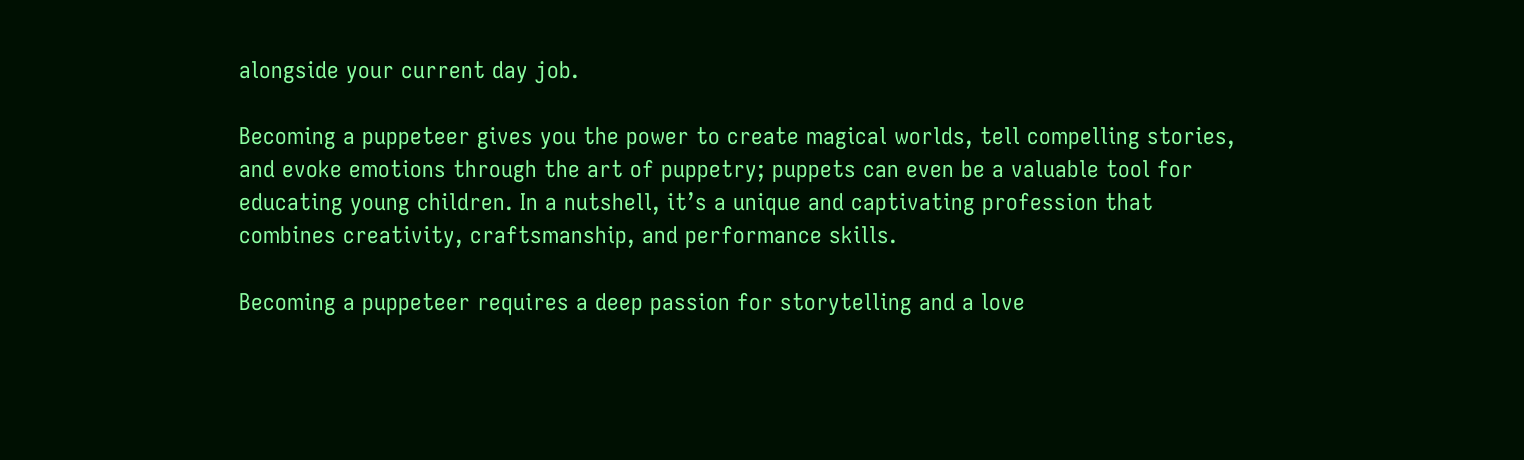alongside your current day job.

Becoming a puppeteer gives you the power to create magical worlds, tell compelling stories, and evoke emotions through the art of puppetry; puppets can even be a valuable tool for educating young children. In a nutshell, it’s a unique and captivating profession that combines creativity, craftsmanship, and performance skills.

Becoming a puppeteer requires a deep passion for storytelling and a love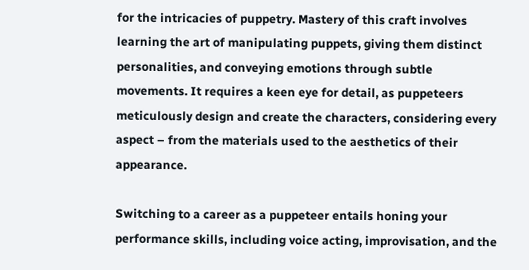for the intricacies of puppetry. Mastery of this craft involves learning the art of manipulating puppets, giving them distinct personalities, and conveying emotions through subtle movements. It requires a keen eye for detail, as puppeteers meticulously design and create the characters, considering every aspect – from the materials used to the aesthetics of their appearance.

Switching to a career as a puppeteer entails honing your performance skills, including voice acting, improvisation, and the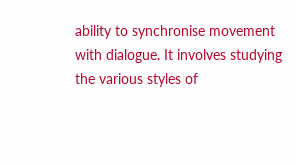ability to synchronise movement with dialogue. It involves studying the various styles of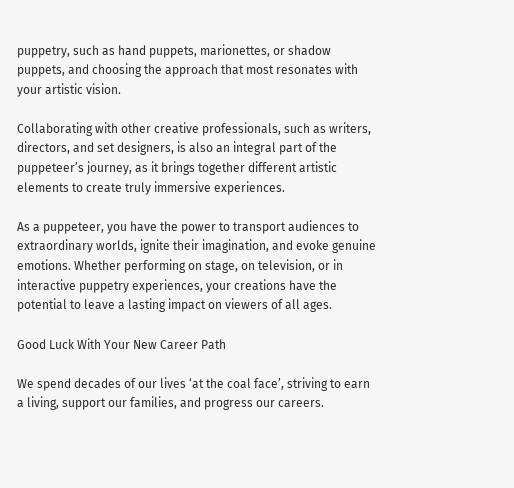puppetry, such as hand puppets, marionettes, or shadow puppets, and choosing the approach that most resonates with your artistic vision.

Collaborating with other creative professionals, such as writers, directors, and set designers, is also an integral part of the puppeteer’s journey, as it brings together different artistic elements to create truly immersive experiences.

As a puppeteer, you have the power to transport audiences to extraordinary worlds, ignite their imagination, and evoke genuine emotions. Whether performing on stage, on television, or in interactive puppetry experiences, your creations have the potential to leave a lasting impact on viewers of all ages.

Good Luck With Your New Career Path

We spend decades of our lives ‘at the coal face’, striving to earn a living, support our families, and progress our careers.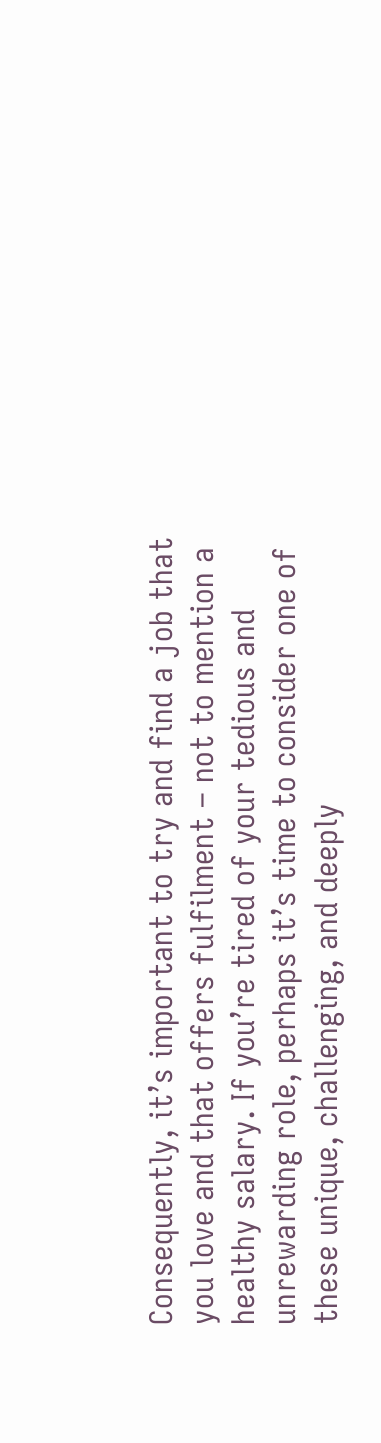Consequently, it’s important to try and find a job that you love and that offers fulfilment – not to mention a healthy salary. If you’re tired of your tedious and unrewarding role, perhaps it’s time to consider one of these unique, challenging, and deeply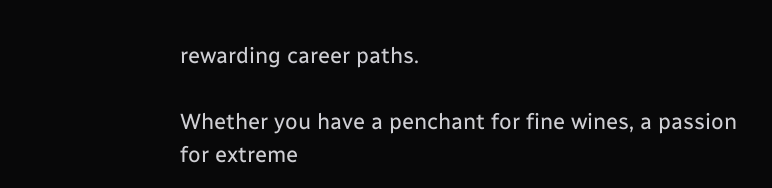rewarding career paths.

Whether you have a penchant for fine wines, a passion for extreme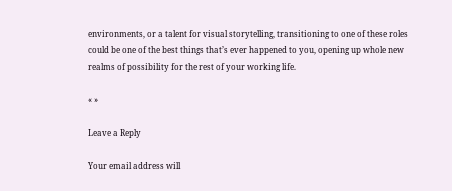environments, or a talent for visual storytelling, transitioning to one of these roles could be one of the best things that’s ever happened to you, opening up whole new realms of possibility for the rest of your working life.

« »

Leave a Reply

Your email address will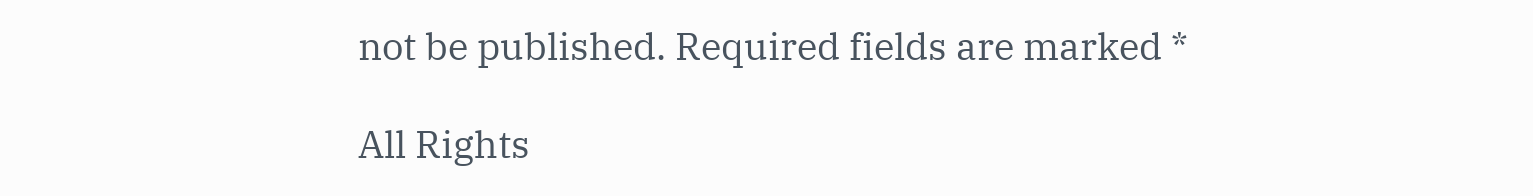not be published. Required fields are marked *

All Rights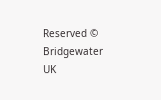Reserved © Bridgewater UK